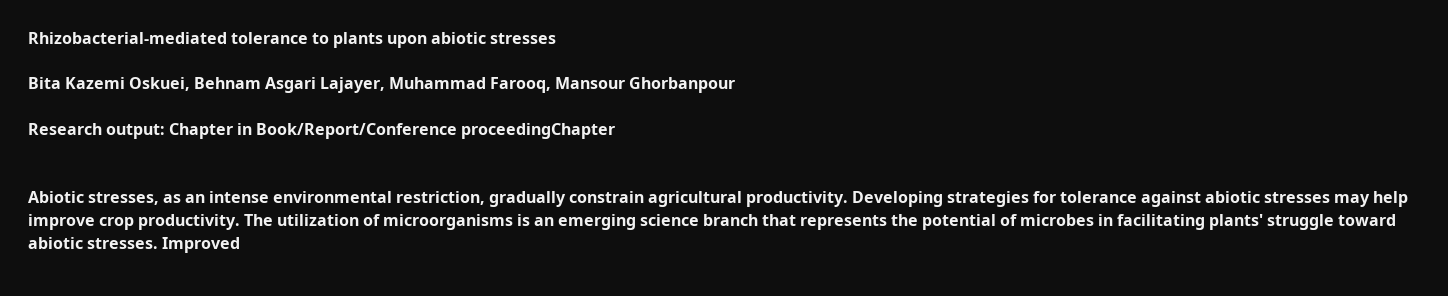Rhizobacterial-mediated tolerance to plants upon abiotic stresses

Bita Kazemi Oskuei, Behnam Asgari Lajayer, Muhammad Farooq, Mansour Ghorbanpour

Research output: Chapter in Book/Report/Conference proceedingChapter


Abiotic stresses, as an intense environmental restriction, gradually constrain agricultural productivity. Developing strategies for tolerance against abiotic stresses may help improve crop productivity. The utilization of microorganisms is an emerging science branch that represents the potential of microbes in facilitating plants' struggle toward abiotic stresses. Improved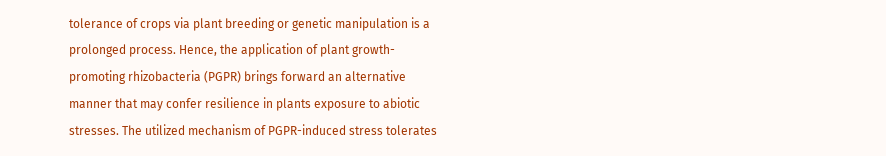tolerance of crops via plant breeding or genetic manipulation is a prolonged process. Hence, the application of plant growth-promoting rhizobacteria (PGPR) brings forward an alternative manner that may confer resilience in plants exposure to abiotic stresses. The utilized mechanism of PGPR-induced stress tolerates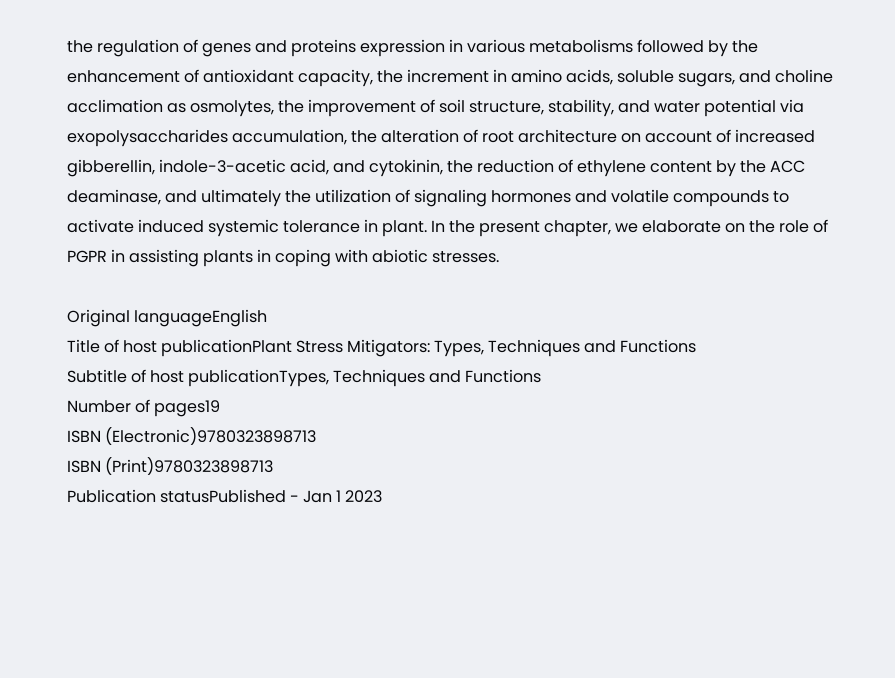the regulation of genes and proteins expression in various metabolisms followed by the enhancement of antioxidant capacity, the increment in amino acids, soluble sugars, and choline acclimation as osmolytes, the improvement of soil structure, stability, and water potential via exopolysaccharides accumulation, the alteration of root architecture on account of increased gibberellin, indole-3-acetic acid, and cytokinin, the reduction of ethylene content by the ACC deaminase, and ultimately the utilization of signaling hormones and volatile compounds to activate induced systemic tolerance in plant. In the present chapter, we elaborate on the role of PGPR in assisting plants in coping with abiotic stresses.

Original languageEnglish
Title of host publicationPlant Stress Mitigators: Types, Techniques and Functions
Subtitle of host publicationTypes, Techniques and Functions
Number of pages19
ISBN (Electronic)9780323898713
ISBN (Print)9780323898713
Publication statusPublished - Jan 1 2023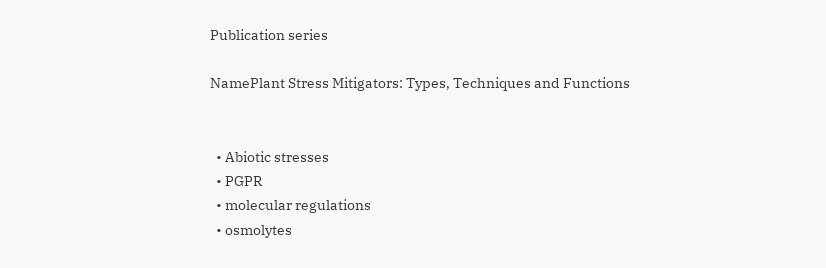Publication series

NamePlant Stress Mitigators: Types, Techniques and Functions


  • Abiotic stresses
  • PGPR
  • molecular regulations
  • osmolytes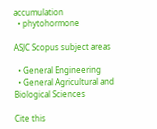accumulation
  • phytohormone

ASJC Scopus subject areas

  • General Engineering
  • General Agricultural and Biological Sciences

Cite this